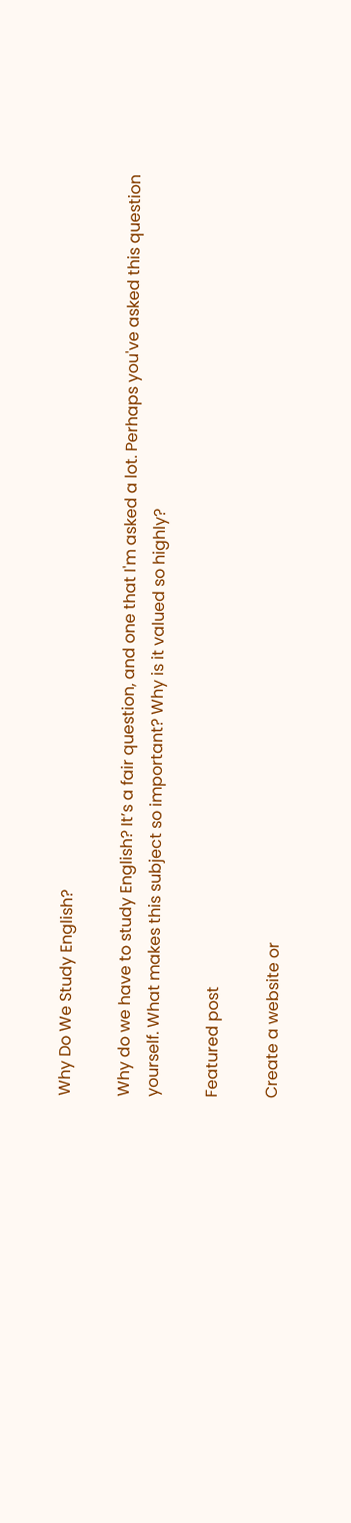Why Do We Study English?

Why do we have to study English? It’s a fair question, and one that I'm asked a lot. Perhaps you've asked this question yourself. What makes this subject so important? Why is it valued so highly?

Featured post

Create a website or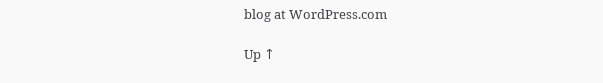blog at WordPress.com

Up ↑